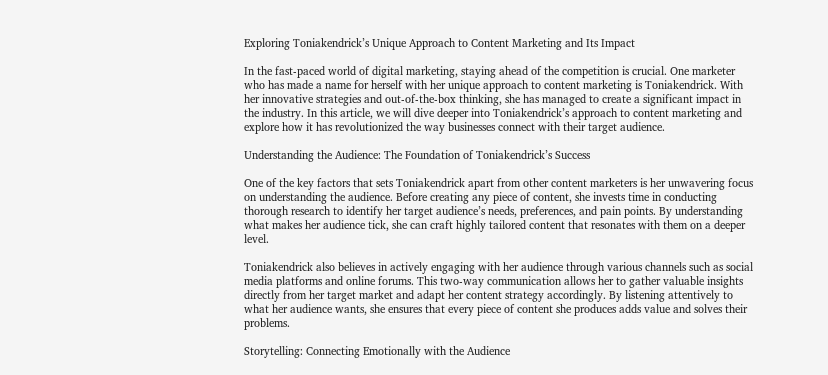Exploring Toniakendrick’s Unique Approach to Content Marketing and Its Impact

In the fast-paced world of digital marketing, staying ahead of the competition is crucial. One marketer who has made a name for herself with her unique approach to content marketing is Toniakendrick. With her innovative strategies and out-of-the-box thinking, she has managed to create a significant impact in the industry. In this article, we will dive deeper into Toniakendrick’s approach to content marketing and explore how it has revolutionized the way businesses connect with their target audience.

Understanding the Audience: The Foundation of Toniakendrick’s Success

One of the key factors that sets Toniakendrick apart from other content marketers is her unwavering focus on understanding the audience. Before creating any piece of content, she invests time in conducting thorough research to identify her target audience’s needs, preferences, and pain points. By understanding what makes her audience tick, she can craft highly tailored content that resonates with them on a deeper level.

Toniakendrick also believes in actively engaging with her audience through various channels such as social media platforms and online forums. This two-way communication allows her to gather valuable insights directly from her target market and adapt her content strategy accordingly. By listening attentively to what her audience wants, she ensures that every piece of content she produces adds value and solves their problems.

Storytelling: Connecting Emotionally with the Audience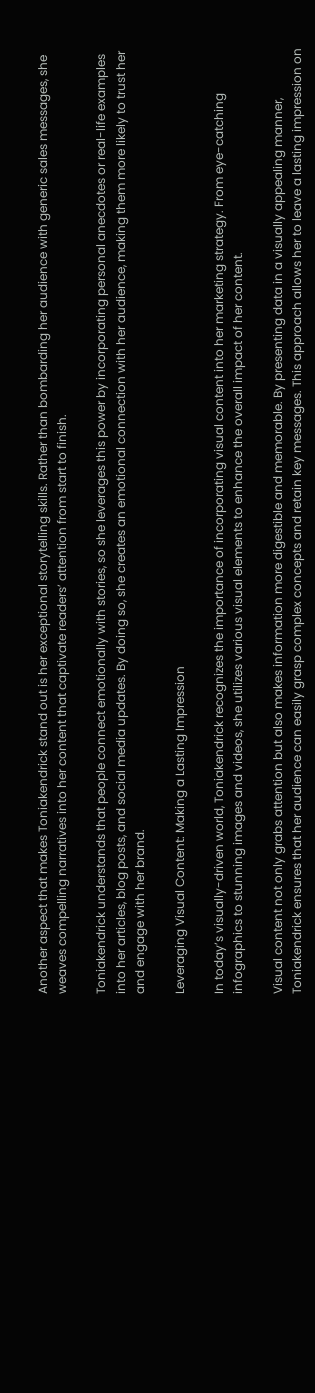Another aspect that makes Toniakendrick stand out is her exceptional storytelling skills. Rather than bombarding her audience with generic sales messages, she weaves compelling narratives into her content that captivate readers’ attention from start to finish.

Toniakendrick understands that people connect emotionally with stories, so she leverages this power by incorporating personal anecdotes or real-life examples into her articles, blog posts, and social media updates. By doing so, she creates an emotional connection with her audience, making them more likely to trust her and engage with her brand.

Leveraging Visual Content: Making a Lasting Impression

In today’s visually-driven world, Toniakendrick recognizes the importance of incorporating visual content into her marketing strategy. From eye-catching infographics to stunning images and videos, she utilizes various visual elements to enhance the overall impact of her content.

Visual content not only grabs attention but also makes information more digestible and memorable. By presenting data in a visually appealing manner, Toniakendrick ensures that her audience can easily grasp complex concepts and retain key messages. This approach allows her to leave a lasting impression on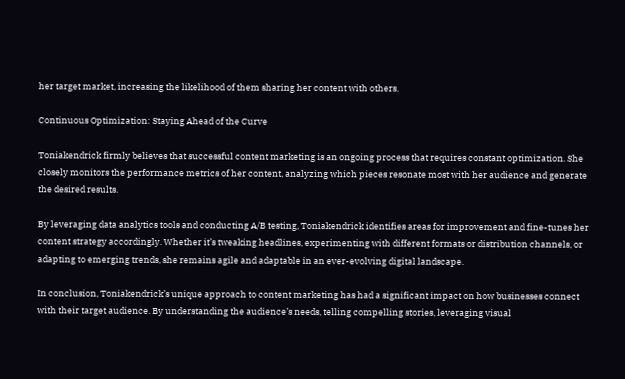her target market, increasing the likelihood of them sharing her content with others.

Continuous Optimization: Staying Ahead of the Curve

Toniakendrick firmly believes that successful content marketing is an ongoing process that requires constant optimization. She closely monitors the performance metrics of her content, analyzing which pieces resonate most with her audience and generate the desired results.

By leveraging data analytics tools and conducting A/B testing, Toniakendrick identifies areas for improvement and fine-tunes her content strategy accordingly. Whether it’s tweaking headlines, experimenting with different formats or distribution channels, or adapting to emerging trends, she remains agile and adaptable in an ever-evolving digital landscape.

In conclusion, Toniakendrick’s unique approach to content marketing has had a significant impact on how businesses connect with their target audience. By understanding the audience’s needs, telling compelling stories, leveraging visual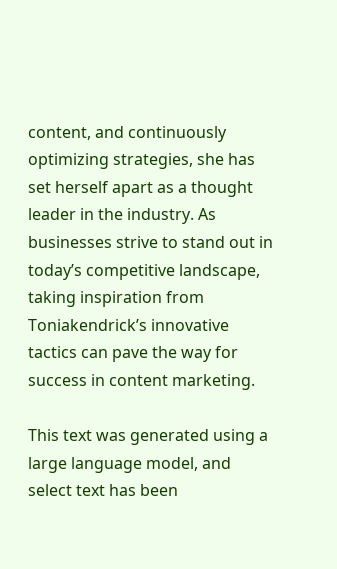content, and continuously optimizing strategies, she has set herself apart as a thought leader in the industry. As businesses strive to stand out in today’s competitive landscape, taking inspiration from Toniakendrick’s innovative tactics can pave the way for success in content marketing.

This text was generated using a large language model, and select text has been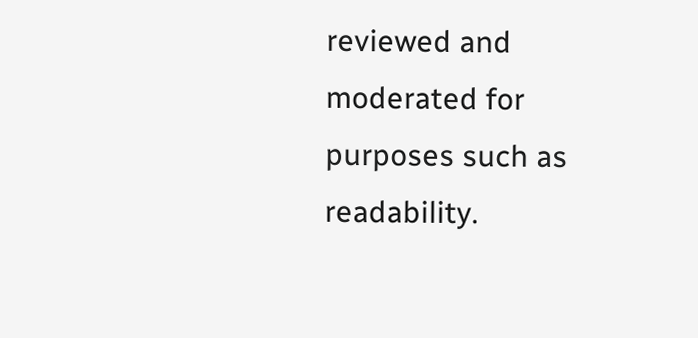reviewed and moderated for purposes such as readability.